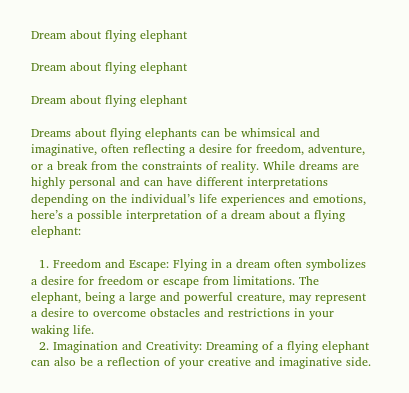Dream about flying elephant

Dream about flying elephant

Dream about flying elephant

Dreams about flying elephants can be whimsical and imaginative, often reflecting a desire for freedom, adventure, or a break from the constraints of reality. While dreams are highly personal and can have different interpretations depending on the individual’s life experiences and emotions, here’s a possible interpretation of a dream about a flying elephant:

  1. Freedom and Escape: Flying in a dream often symbolizes a desire for freedom or escape from limitations. The elephant, being a large and powerful creature, may represent a desire to overcome obstacles and restrictions in your waking life.
  2. Imagination and Creativity: Dreaming of a flying elephant can also be a reflection of your creative and imaginative side.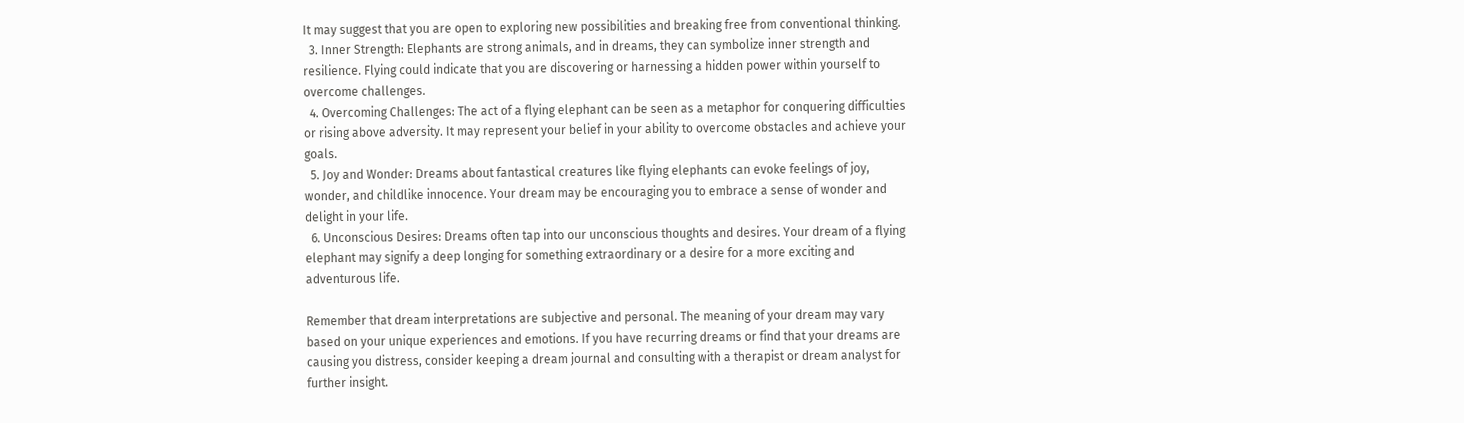It may suggest that you are open to exploring new possibilities and breaking free from conventional thinking.
  3. Inner Strength: Elephants are strong animals, and in dreams, they can symbolize inner strength and resilience. Flying could indicate that you are discovering or harnessing a hidden power within yourself to overcome challenges.
  4. Overcoming Challenges: The act of a flying elephant can be seen as a metaphor for conquering difficulties or rising above adversity. It may represent your belief in your ability to overcome obstacles and achieve your goals.
  5. Joy and Wonder: Dreams about fantastical creatures like flying elephants can evoke feelings of joy, wonder, and childlike innocence. Your dream may be encouraging you to embrace a sense of wonder and delight in your life.
  6. Unconscious Desires: Dreams often tap into our unconscious thoughts and desires. Your dream of a flying elephant may signify a deep longing for something extraordinary or a desire for a more exciting and adventurous life.

Remember that dream interpretations are subjective and personal. The meaning of your dream may vary based on your unique experiences and emotions. If you have recurring dreams or find that your dreams are causing you distress, consider keeping a dream journal and consulting with a therapist or dream analyst for further insight.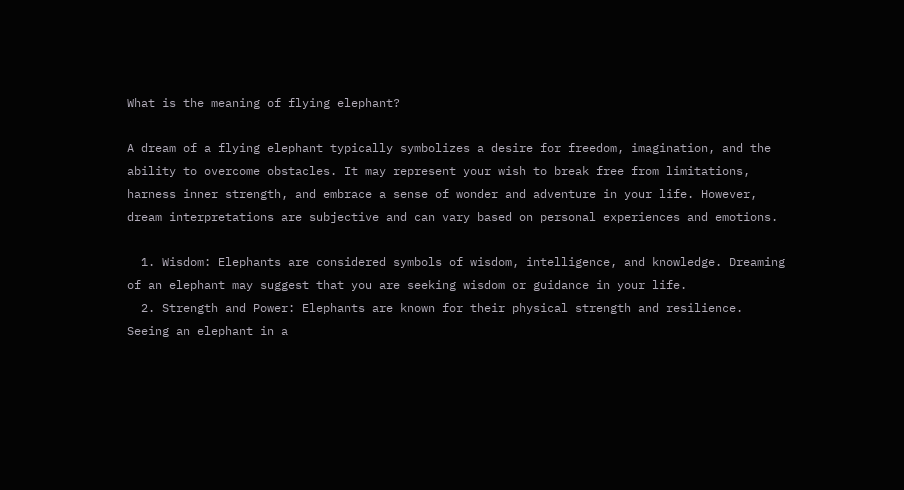What is the meaning of flying elephant?

A dream of a flying elephant typically symbolizes a desire for freedom, imagination, and the ability to overcome obstacles. It may represent your wish to break free from limitations, harness inner strength, and embrace a sense of wonder and adventure in your life. However, dream interpretations are subjective and can vary based on personal experiences and emotions.

  1. Wisdom: Elephants are considered symbols of wisdom, intelligence, and knowledge. Dreaming of an elephant may suggest that you are seeking wisdom or guidance in your life.
  2. Strength and Power: Elephants are known for their physical strength and resilience. Seeing an elephant in a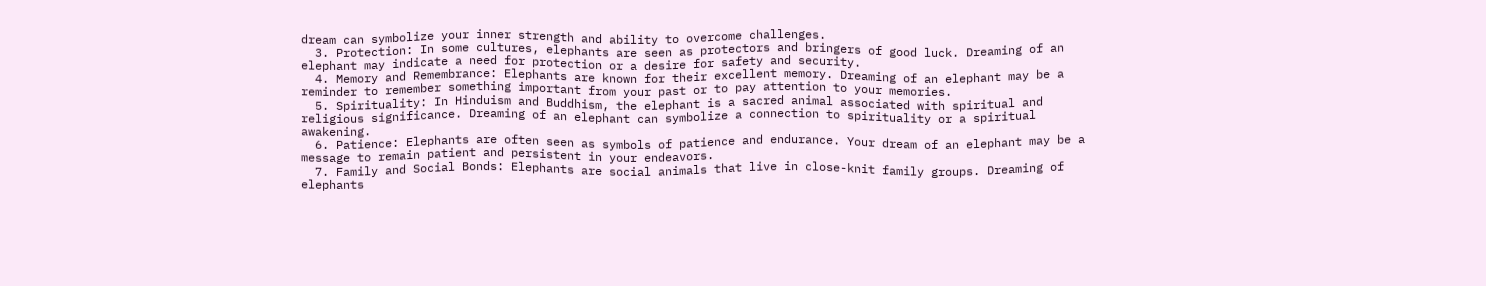dream can symbolize your inner strength and ability to overcome challenges.
  3. Protection: In some cultures, elephants are seen as protectors and bringers of good luck. Dreaming of an elephant may indicate a need for protection or a desire for safety and security.
  4. Memory and Remembrance: Elephants are known for their excellent memory. Dreaming of an elephant may be a reminder to remember something important from your past or to pay attention to your memories.
  5. Spirituality: In Hinduism and Buddhism, the elephant is a sacred animal associated with spiritual and religious significance. Dreaming of an elephant can symbolize a connection to spirituality or a spiritual awakening.
  6. Patience: Elephants are often seen as symbols of patience and endurance. Your dream of an elephant may be a message to remain patient and persistent in your endeavors.
  7. Family and Social Bonds: Elephants are social animals that live in close-knit family groups. Dreaming of elephants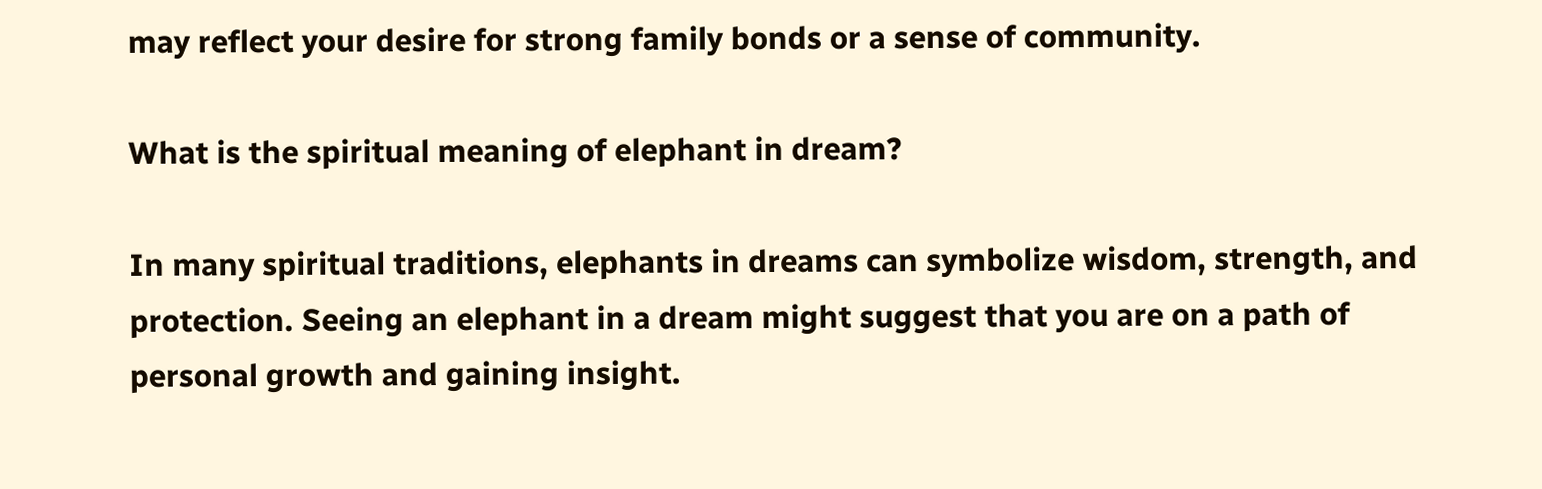may reflect your desire for strong family bonds or a sense of community.

What is the spiritual meaning of elephant in dream?

In many spiritual traditions, elephants in dreams can symbolize wisdom, strength, and protection. Seeing an elephant in a dream might suggest that you are on a path of personal growth and gaining insight.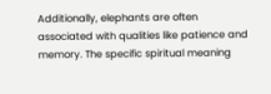Additionally, elephants are often associated with qualities like patience and memory. The specific spiritual meaning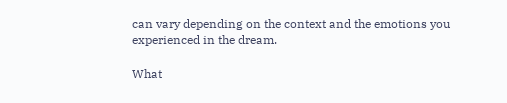can vary depending on the context and the emotions you experienced in the dream.

What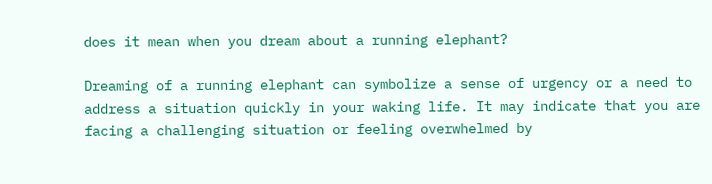does it mean when you dream about a running elephant?

Dreaming of a running elephant can symbolize a sense of urgency or a need to address a situation quickly in your waking life. It may indicate that you are facing a challenging situation or feeling overwhelmed by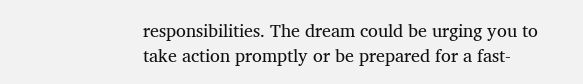responsibilities. The dream could be urging you to take action promptly or be prepared for a fast-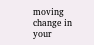moving change in your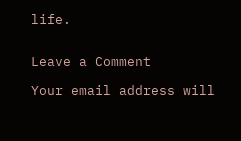life.


Leave a Comment

Your email address will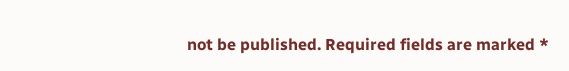not be published. Required fields are marked *